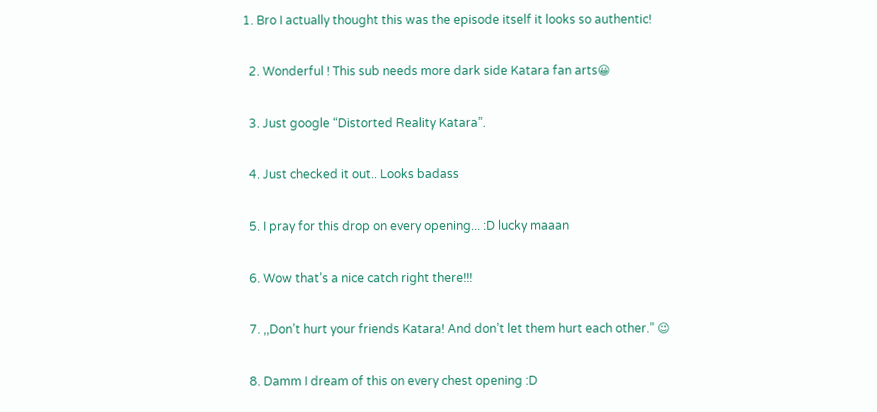1. Bro I actually thought this was the episode itself it looks so authentic!

  2. Wonderful ! This sub needs more dark side Katara fan arts😀

  3. Just google “Distorted Reality Katara”.

  4. Just checked it out.. Looks badass

  5. I pray for this drop on every opening... :D lucky maaan

  6. Wow that’s a nice catch right there!!!

  7. ,,Don’t hurt your friends Katara! And don’t let them hurt each other.” 😉

  8. Damm I dream of this on every chest opening :D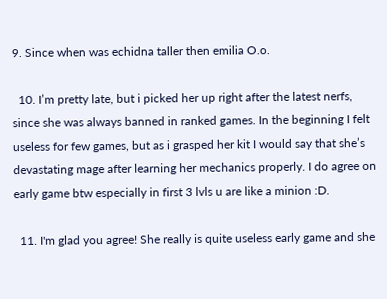9. Since when was echidna taller then emilia O.o.

  10. I’m pretty late, but i picked her up right after the latest nerfs, since she was always banned in ranked games. In the beginning I felt useless for few games, but as i grasped her kit I would say that she’s devastating mage after learning her mechanics properly. I do agree on early game btw especially in first 3 lvls u are like a minion :D.

  11. I'm glad you agree! She really is quite useless early game and she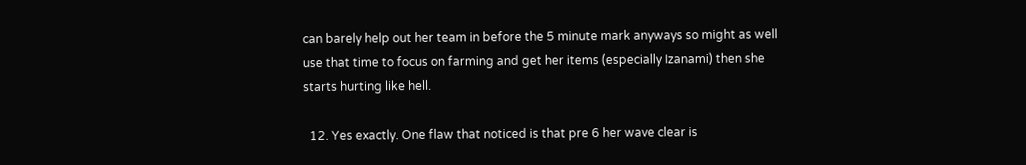can barely help out her team in before the 5 minute mark anyways so might as well use that time to focus on farming and get her items (especially Izanami) then she starts hurting like hell.

  12. Yes exactly. One flaw that noticed is that pre 6 her wave clear is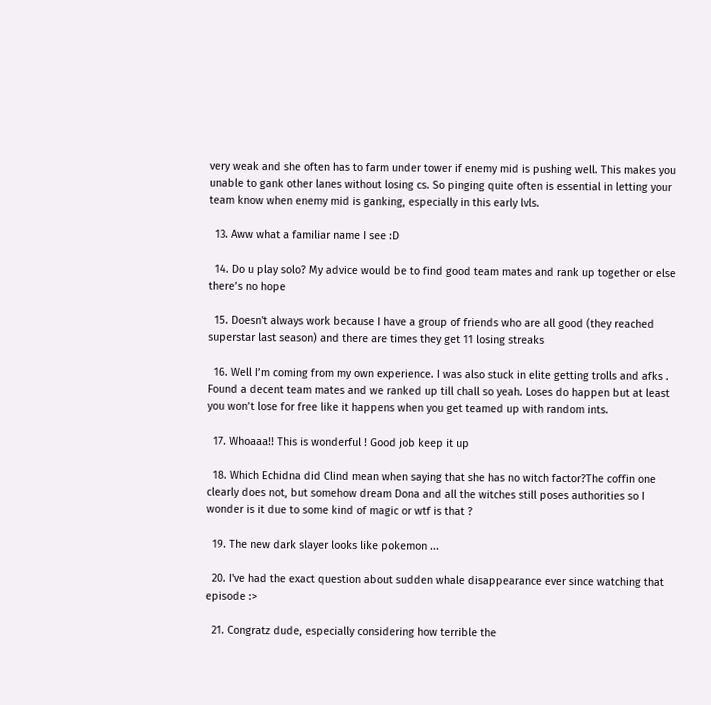very weak and she often has to farm under tower if enemy mid is pushing well. This makes you unable to gank other lanes without losing cs. So pinging quite often is essential in letting your team know when enemy mid is ganking, especially in this early lvls.

  13. Aww what a familiar name I see :D

  14. Do u play solo? My advice would be to find good team mates and rank up together or else there’s no hope

  15. Doesn't always work because I have a group of friends who are all good (they reached superstar last season) and there are times they get 11 losing streaks

  16. Well I’m coming from my own experience. I was also stuck in elite getting trolls and afks . Found a decent team mates and we ranked up till chall so yeah. Loses do happen but at least you won’t lose for free like it happens when you get teamed up with random ints.

  17. Whoaaa!! This is wonderful ! Good job keep it up

  18. Which Echidna did Clind mean when saying that she has no witch factor?The coffin one clearly does not, but somehow dream Dona and all the witches still poses authorities so I wonder is it due to some kind of magic or wtf is that ?

  19. The new dark slayer looks like pokemon ...

  20. I've had the exact question about sudden whale disappearance ever since watching that episode :>

  21. Congratz dude, especially considering how terrible the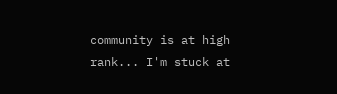community is at high rank... I'm stuck at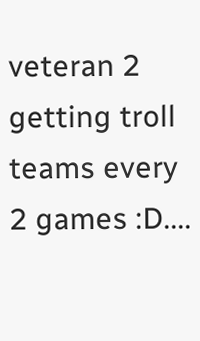veteran 2 getting troll teams every 2 games :D....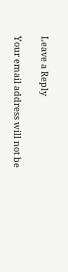Leave a Reply

Your email address will not be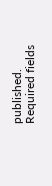published. Required fields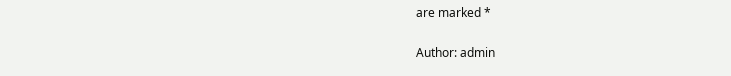are marked *

Author: admin